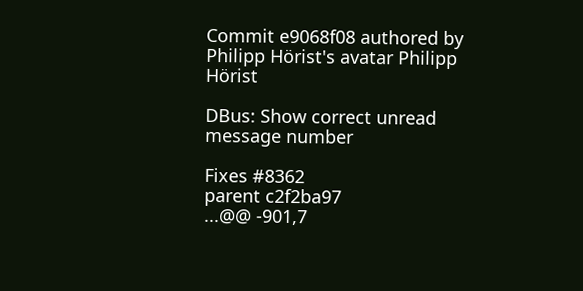Commit e9068f08 authored by Philipp Hörist's avatar Philipp Hörist

DBus: Show correct unread message number

Fixes #8362
parent c2f2ba97
...@@ -901,7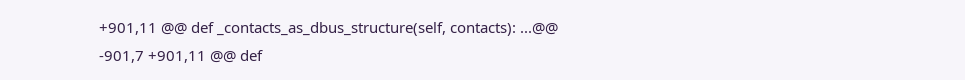+901,11 @@ def _contacts_as_dbus_structure(self, contacts): ...@@ -901,7 +901,11 @@ def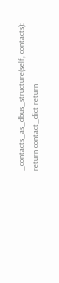_contacts_as_dbus_structure(self, contacts):
return contact_dict return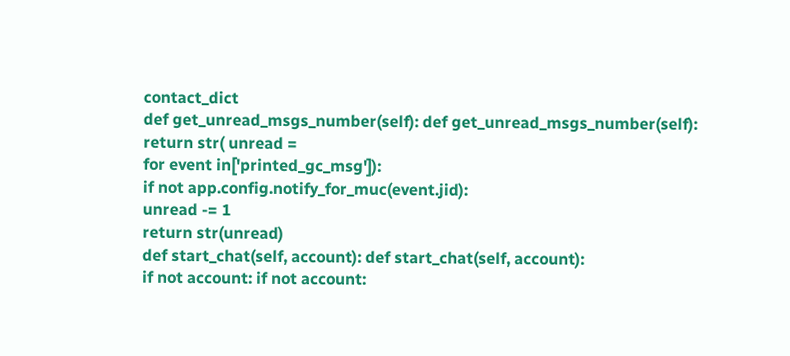contact_dict
def get_unread_msgs_number(self): def get_unread_msgs_number(self):
return str( unread =
for event in['printed_gc_msg']):
if not app.config.notify_for_muc(event.jid):
unread -= 1
return str(unread)
def start_chat(self, account): def start_chat(self, account):
if not account: if not account: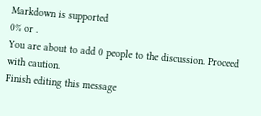Markdown is supported
0% or .
You are about to add 0 people to the discussion. Proceed with caution.
Finish editing this message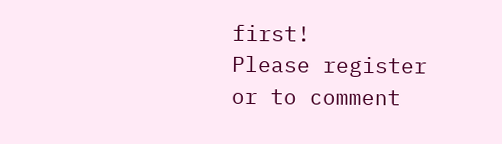first!
Please register or to comment